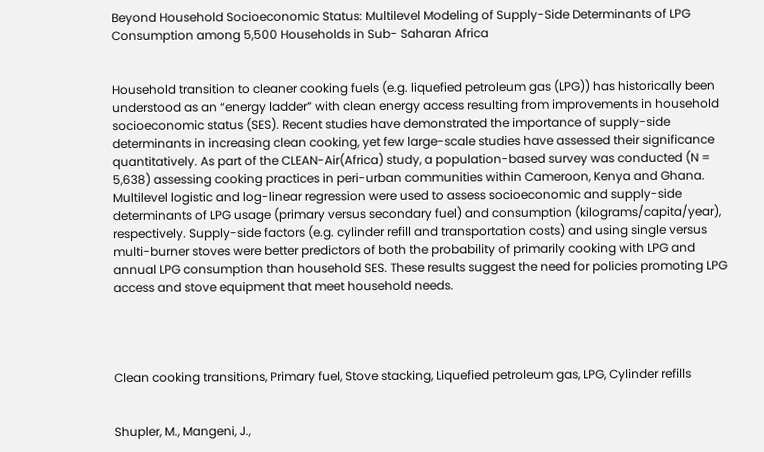Beyond Household Socioeconomic Status: Multilevel Modeling of Supply-Side Determinants of LPG Consumption among 5,500 Households in Sub- Saharan Africa


Household transition to cleaner cooking fuels (e.g. liquefied petroleum gas (LPG)) has historically been understood as an “energy ladder” with clean energy access resulting from improvements in household socioeconomic status (SES). Recent studies have demonstrated the importance of supply-side determinants in increasing clean cooking, yet few large-scale studies have assessed their significance quantitatively. As part of the CLEAN-Air(Africa) study, a population-based survey was conducted (N = 5,638) assessing cooking practices in peri-urban communities within Cameroon, Kenya and Ghana. Multilevel logistic and log-linear regression were used to assess socioeconomic and supply-side determinants of LPG usage (primary versus secondary fuel) and consumption (kilograms/capita/year), respectively. Supply-side factors (e.g. cylinder refill and transportation costs) and using single versus multi-burner stoves were better predictors of both the probability of primarily cooking with LPG and annual LPG consumption than household SES. These results suggest the need for policies promoting LPG access and stove equipment that meet household needs.




Clean cooking transitions, Primary fuel, Stove stacking, Liquefied petroleum gas, LPG, Cylinder refills


Shupler, M., Mangeni, J.,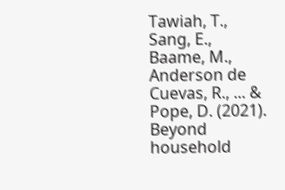Tawiah, T., Sang, E., Baame, M., Anderson de Cuevas, R., ... & Pope, D. (2021). Beyond household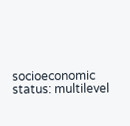socioeconomic status: multilevel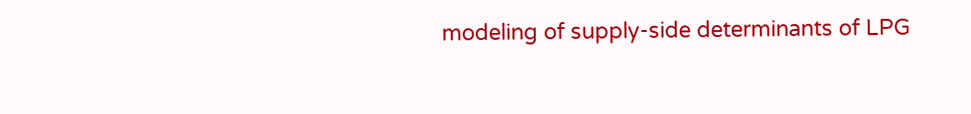modeling of supply-side determinants of LPG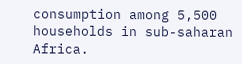consumption among 5,500 households in sub-saharan Africa.